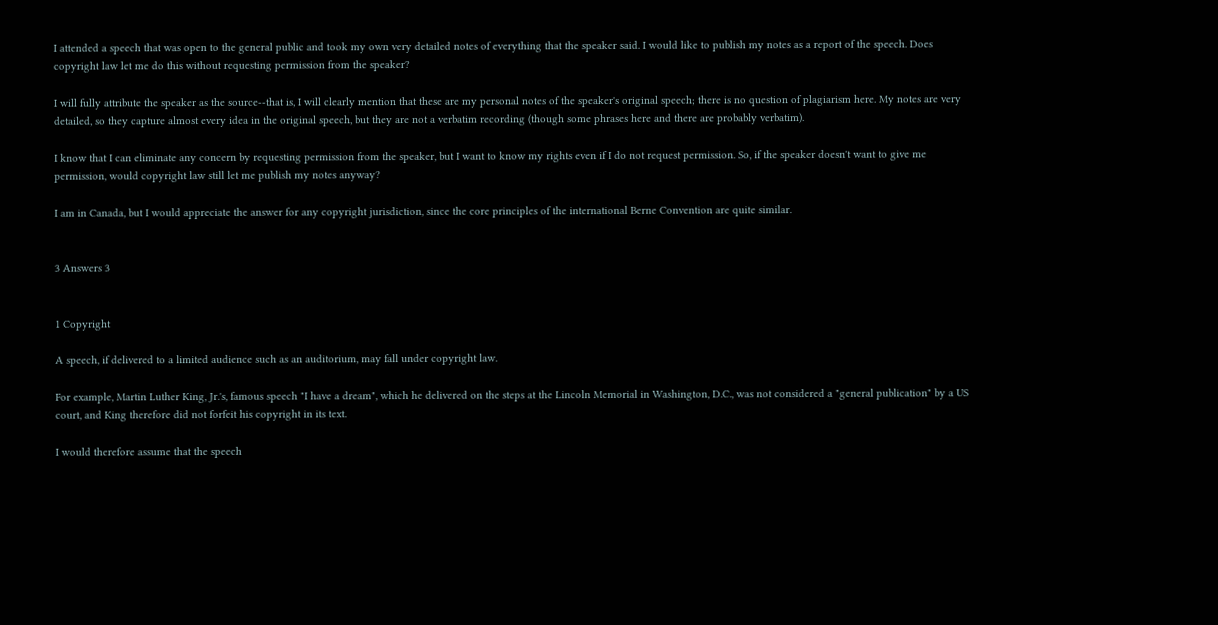I attended a speech that was open to the general public and took my own very detailed notes of everything that the speaker said. I would like to publish my notes as a report of the speech. Does copyright law let me do this without requesting permission from the speaker?

I will fully attribute the speaker as the source--that is, I will clearly mention that these are my personal notes of the speaker's original speech; there is no question of plagiarism here. My notes are very detailed, so they capture almost every idea in the original speech, but they are not a verbatim recording (though some phrases here and there are probably verbatim).

I know that I can eliminate any concern by requesting permission from the speaker, but I want to know my rights even if I do not request permission. So, if the speaker doesn't want to give me permission, would copyright law still let me publish my notes anyway?

I am in Canada, but I would appreciate the answer for any copyright jurisdiction, since the core principles of the international Berne Convention are quite similar.


3 Answers 3


1 Copyright

A speech, if delivered to a limited audience such as an auditorium, may fall under copyright law.

For example, Martin Luther King, Jr.'s, famous speech "I have a dream", which he delivered on the steps at the Lincoln Memorial in Washington, D.C., was not considered a "general publication" by a US court, and King therefore did not forfeit his copyright in its text.

I would therefore assume that the speech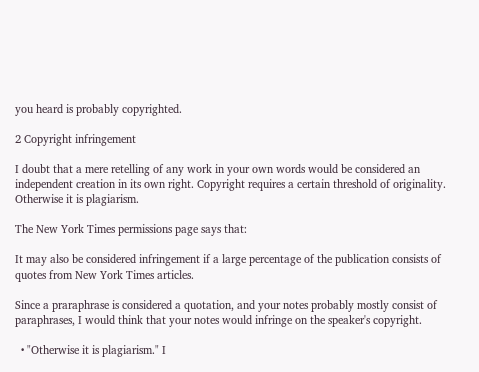you heard is probably copyrighted.

2 Copyright infringement

I doubt that a mere retelling of any work in your own words would be considered an independent creation in its own right. Copyright requires a certain threshold of originality. Otherwise it is plagiarism.

The New York Times permissions page says that:

It may also be considered infringement if a large percentage of the publication consists of quotes from New York Times articles.

Since a praraphrase is considered a quotation, and your notes probably mostly consist of paraphrases, I would think that your notes would infringe on the speaker's copyright.

  • "Otherwise it is plagiarism." I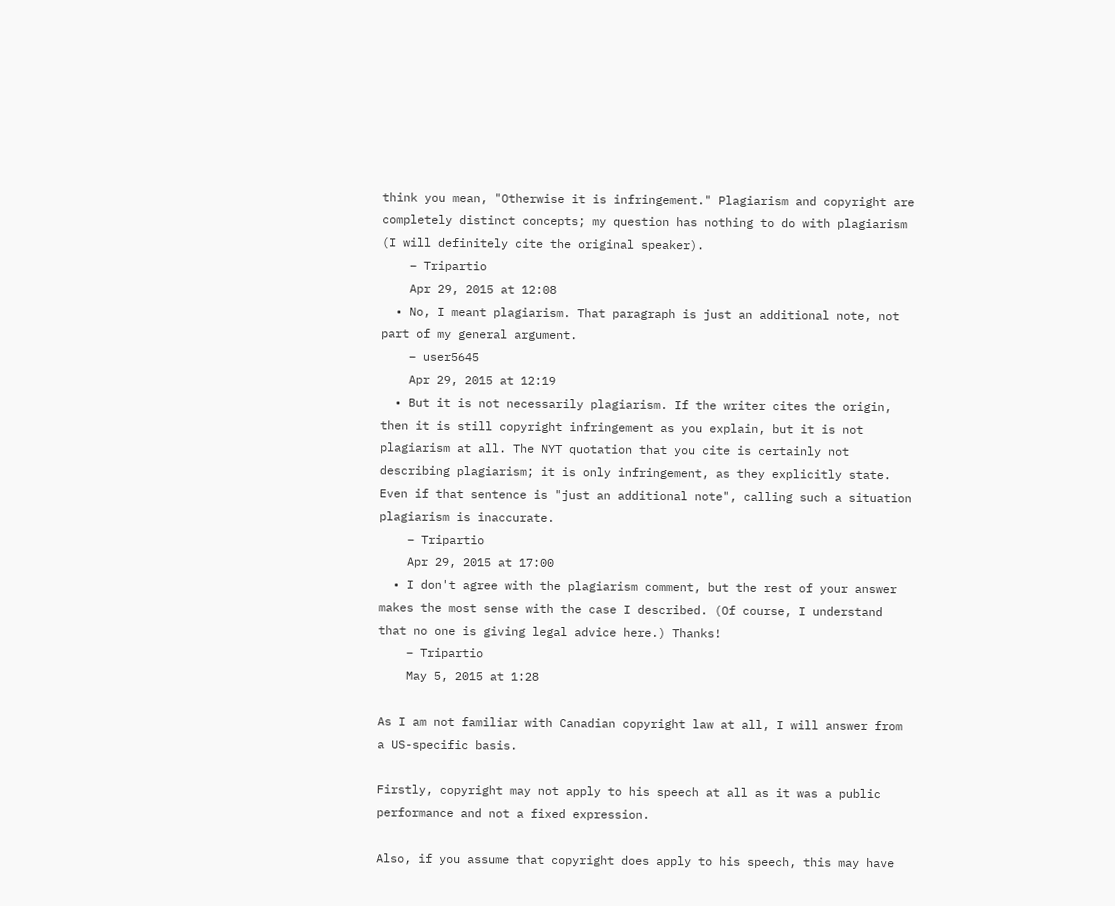think you mean, "Otherwise it is infringement." Plagiarism and copyright are completely distinct concepts; my question has nothing to do with plagiarism (I will definitely cite the original speaker).
    – Tripartio
    Apr 29, 2015 at 12:08
  • No, I meant plagiarism. That paragraph is just an additional note, not part of my general argument.
    – user5645
    Apr 29, 2015 at 12:19
  • But it is not necessarily plagiarism. If the writer cites the origin, then it is still copyright infringement as you explain, but it is not plagiarism at all. The NYT quotation that you cite is certainly not describing plagiarism; it is only infringement, as they explicitly state. Even if that sentence is "just an additional note", calling such a situation plagiarism is inaccurate.
    – Tripartio
    Apr 29, 2015 at 17:00
  • I don't agree with the plagiarism comment, but the rest of your answer makes the most sense with the case I described. (Of course, I understand that no one is giving legal advice here.) Thanks!
    – Tripartio
    May 5, 2015 at 1:28

As I am not familiar with Canadian copyright law at all, I will answer from a US-specific basis.

Firstly, copyright may not apply to his speech at all as it was a public performance and not a fixed expression.

Also, if you assume that copyright does apply to his speech, this may have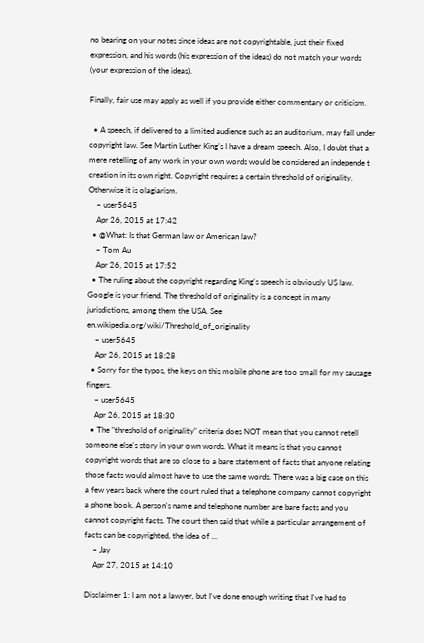no bearing on your notes since ideas are not copyrightable, just their fixed expression, and his words (his expression of the ideas) do not match your words (your expression of the ideas).

Finally, fair use may apply as well if you provide either commentary or criticism.

  • A speech, if delivered to a limited audience such as an auditorium, may fall under copyright law. See Martin Luther King's I have a dream speech. Also, I doubt that a mere retelling of any work in your own words would be considered an independe t creation in its own right. Copyright requires a certain threshold of originality. Otherwise it is olagiarism.
    – user5645
    Apr 26, 2015 at 17:42
  • @What: Is that German law or American law?
    – Tom Au
    Apr 26, 2015 at 17:52
  • The ruling about the copyright regarding King's speech is obviously US law. Google is your friend. The threshold of originality is a concept in many jurisdictions, among them the USA. See en.wikipedia.org/wiki/Threshold_of_originality
    – user5645
    Apr 26, 2015 at 18:28
  • Sorry for the typos, the keys on this mobile phone are too small for my sausage fingers.
    – user5645
    Apr 26, 2015 at 18:30
  • The "threshold of originality" criteria does NOT mean that you cannot retell someone else's story in your own words. What it means is that you cannot copyright words that are so close to a bare statement of facts that anyone relating those facts would almost have to use the same words. There was a big case on this a few years back where the court ruled that a telephone company cannot copyright a phone book. A person's name and telephone number are bare facts and you cannot copyright facts. The court then said that while a particular arrangement of facts can be copyrighted, the idea of ...
    – Jay
    Apr 27, 2015 at 14:10

Disclaimer 1: I am not a lawyer, but I've done enough writing that I've had to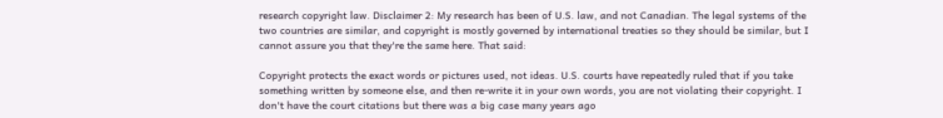research copyright law. Disclaimer 2: My research has been of U.S. law, and not Canadian. The legal systems of the two countries are similar, and copyright is mostly governed by international treaties so they should be similar, but I cannot assure you that they're the same here. That said:

Copyright protects the exact words or pictures used, not ideas. U.S. courts have repeatedly ruled that if you take something written by someone else, and then re-write it in your own words, you are not violating their copyright. I don't have the court citations but there was a big case many years ago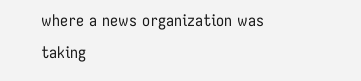where a news organization was taking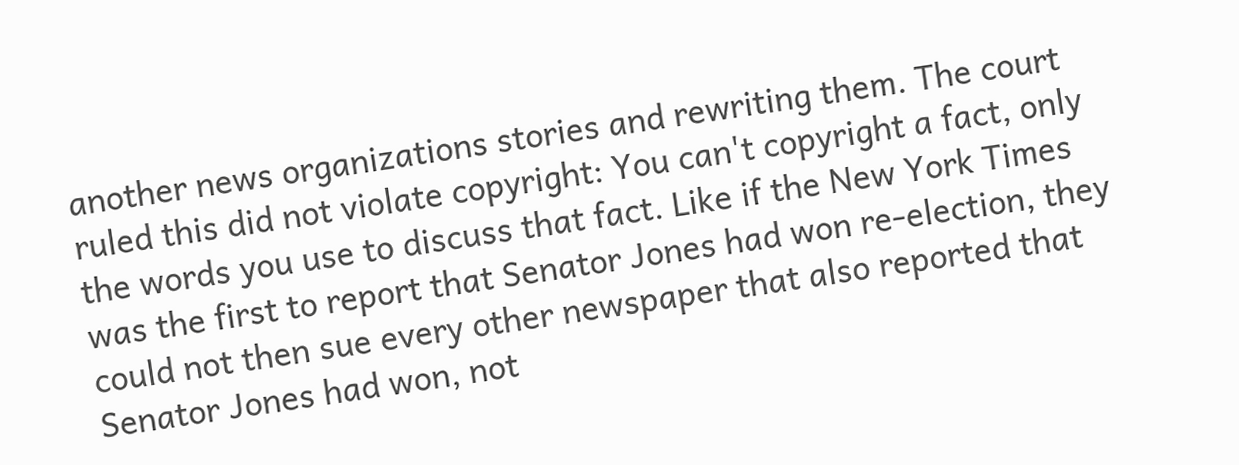another news organizations stories and rewriting them. The court ruled this did not violate copyright: You can't copyright a fact, only the words you use to discuss that fact. Like if the New York Times was the first to report that Senator Jones had won re-election, they could not then sue every other newspaper that also reported that Senator Jones had won, not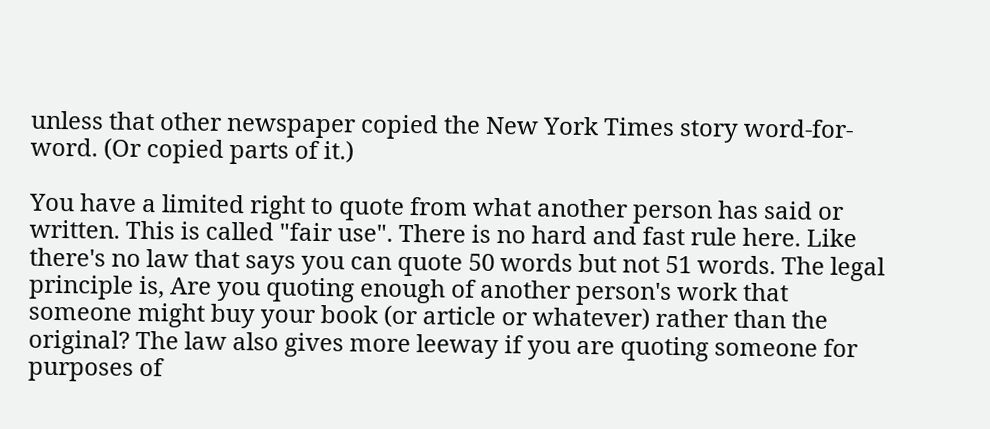unless that other newspaper copied the New York Times story word-for-word. (Or copied parts of it.)

You have a limited right to quote from what another person has said or written. This is called "fair use". There is no hard and fast rule here. Like there's no law that says you can quote 50 words but not 51 words. The legal principle is, Are you quoting enough of another person's work that someone might buy your book (or article or whatever) rather than the original? The law also gives more leeway if you are quoting someone for purposes of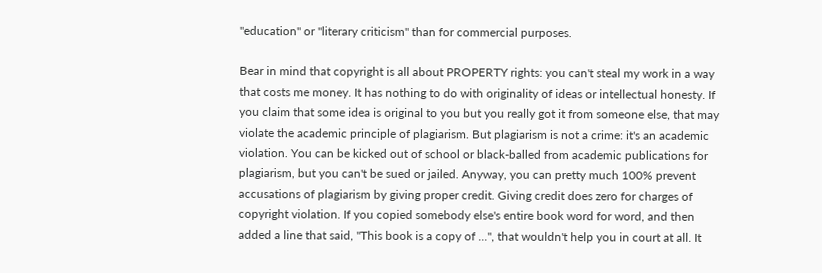"education" or "literary criticism" than for commercial purposes.

Bear in mind that copyright is all about PROPERTY rights: you can't steal my work in a way that costs me money. It has nothing to do with originality of ideas or intellectual honesty. If you claim that some idea is original to you but you really got it from someone else, that may violate the academic principle of plagiarism. But plagiarism is not a crime: it's an academic violation. You can be kicked out of school or black-balled from academic publications for plagiarism, but you can't be sued or jailed. Anyway, you can pretty much 100% prevent accusations of plagiarism by giving proper credit. Giving credit does zero for charges of copyright violation. If you copied somebody else's entire book word for word, and then added a line that said, "This book is a copy of ...", that wouldn't help you in court at all. It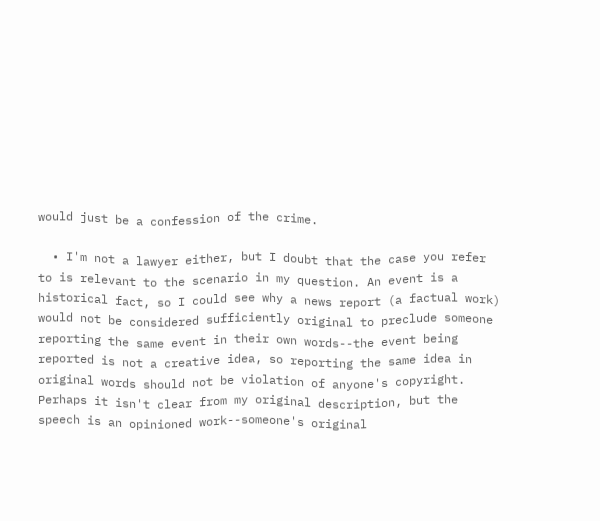would just be a confession of the crime.

  • I'm not a lawyer either, but I doubt that the case you refer to is relevant to the scenario in my question. An event is a historical fact, so I could see why a news report (a factual work) would not be considered sufficiently original to preclude someone reporting the same event in their own words--the event being reported is not a creative idea, so reporting the same idea in original words should not be violation of anyone's copyright. Perhaps it isn't clear from my original description, but the speech is an opinioned work--someone's original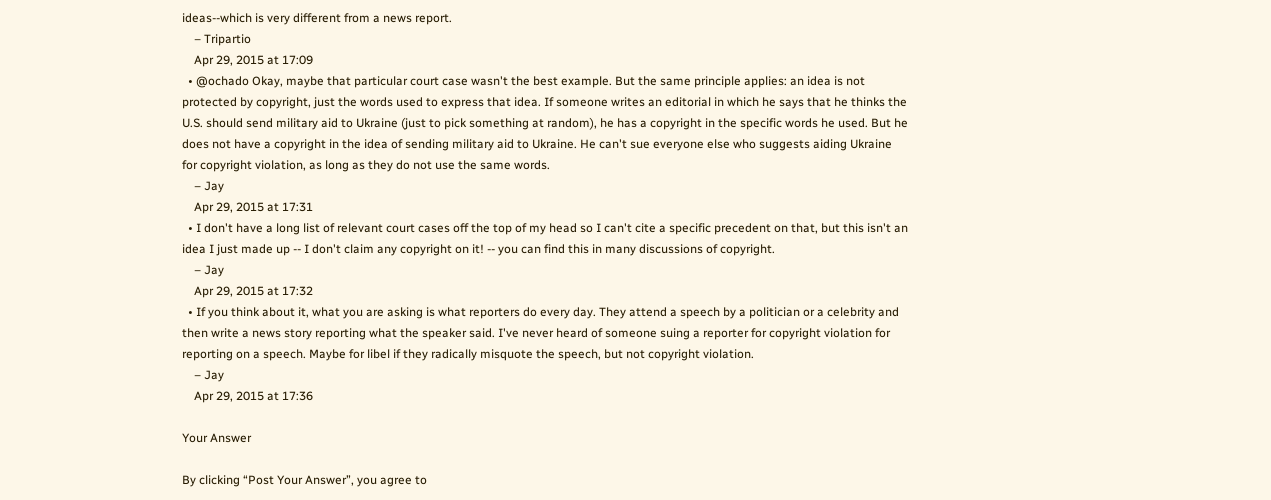ideas--which is very different from a news report.
    – Tripartio
    Apr 29, 2015 at 17:09
  • @ochado Okay, maybe that particular court case wasn't the best example. But the same principle applies: an idea is not protected by copyright, just the words used to express that idea. If someone writes an editorial in which he says that he thinks the U.S. should send military aid to Ukraine (just to pick something at random), he has a copyright in the specific words he used. But he does not have a copyright in the idea of sending military aid to Ukraine. He can't sue everyone else who suggests aiding Ukraine for copyright violation, as long as they do not use the same words.
    – Jay
    Apr 29, 2015 at 17:31
  • I don't have a long list of relevant court cases off the top of my head so I can't cite a specific precedent on that, but this isn't an idea I just made up -- I don't claim any copyright on it! -- you can find this in many discussions of copyright.
    – Jay
    Apr 29, 2015 at 17:32
  • If you think about it, what you are asking is what reporters do every day. They attend a speech by a politician or a celebrity and then write a news story reporting what the speaker said. I've never heard of someone suing a reporter for copyright violation for reporting on a speech. Maybe for libel if they radically misquote the speech, but not copyright violation.
    – Jay
    Apr 29, 2015 at 17:36

Your Answer

By clicking “Post Your Answer”, you agree to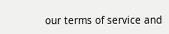our terms of service and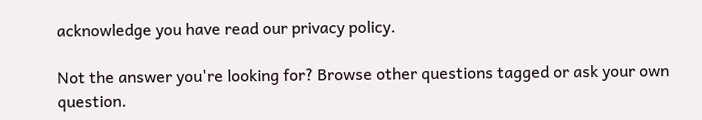acknowledge you have read our privacy policy.

Not the answer you're looking for? Browse other questions tagged or ask your own question.